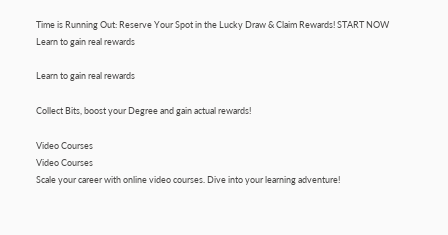Time is Running Out: Reserve Your Spot in the Lucky Draw & Claim Rewards! START NOW
Learn to gain real rewards

Learn to gain real rewards

Collect Bits, boost your Degree and gain actual rewards!

Video Courses
Video Courses
Scale your career with online video courses. Dive into your learning adventure!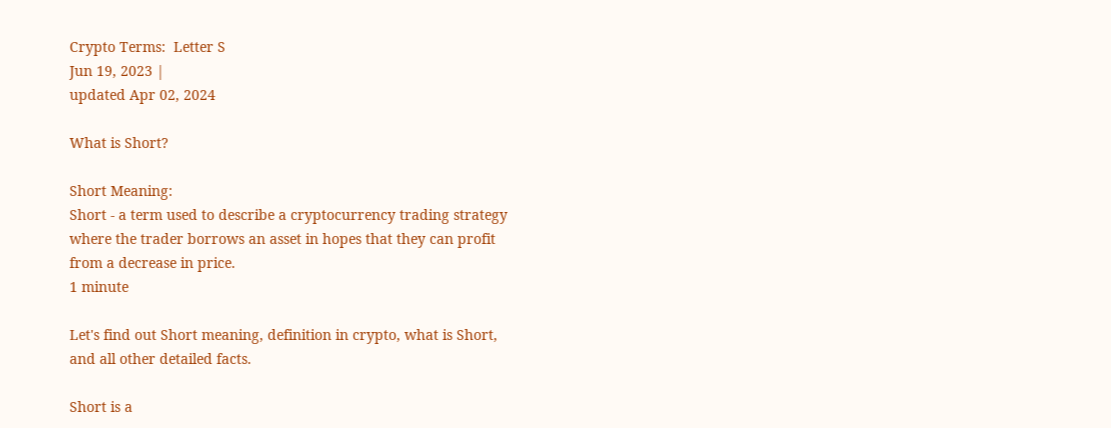Crypto Terms:  Letter S
Jun 19, 2023 |
updated Apr 02, 2024

What is Short?

Short Meaning:
Short - a term used to describe a cryptocurrency trading strategy where the trader borrows an asset in hopes that they can profit from a decrease in price.
1 minute

Let's find out Short meaning, definition in crypto, what is Short, and all other detailed facts.

Short is a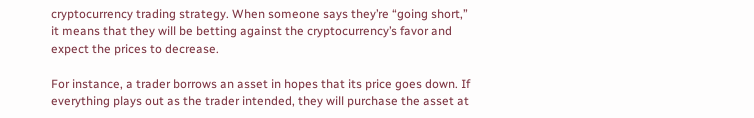cryptocurrency trading strategy. When someone says they’re “going short,” it means that they will be betting against the cryptocurrency’s favor and expect the prices to decrease.

For instance, a trader borrows an asset in hopes that its price goes down. If everything plays out as the trader intended, they will purchase the asset at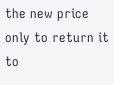the new price only to return it to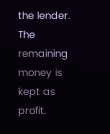the lender. The remaining money is kept as profit.